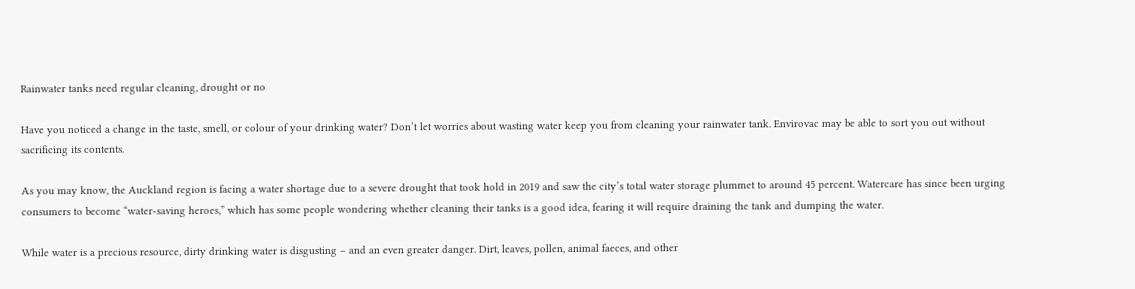Rainwater tanks need regular cleaning, drought or no

Have you noticed a change in the taste, smell, or colour of your drinking water? Don’t let worries about wasting water keep you from cleaning your rainwater tank. Envirovac may be able to sort you out without sacrificing its contents.

As you may know, the Auckland region is facing a water shortage due to a severe drought that took hold in 2019 and saw the city’s total water storage plummet to around 45 percent. Watercare has since been urging consumers to become “water-saving heroes,” which has some people wondering whether cleaning their tanks is a good idea, fearing it will require draining the tank and dumping the water.

While water is a precious resource, dirty drinking water is disgusting – and an even greater danger. Dirt, leaves, pollen, animal faeces, and other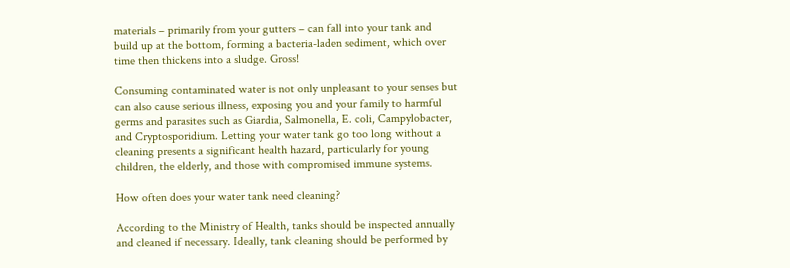materials – primarily from your gutters – can fall into your tank and build up at the bottom, forming a bacteria-laden sediment, which over time then thickens into a sludge. Gross!

Consuming contaminated water is not only unpleasant to your senses but can also cause serious illness, exposing you and your family to harmful germs and parasites such as Giardia, Salmonella, E. coli, Campylobacter, and Cryptosporidium. Letting your water tank go too long without a cleaning presents a significant health hazard, particularly for young children, the elderly, and those with compromised immune systems.

How often does your water tank need cleaning?

According to the Ministry of Health, tanks should be inspected annually and cleaned if necessary. Ideally, tank cleaning should be performed by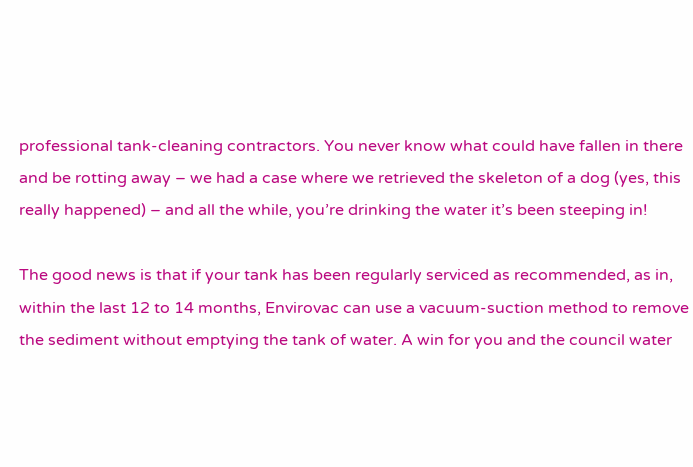professional tank-cleaning contractors. You never know what could have fallen in there and be rotting away – we had a case where we retrieved the skeleton of a dog (yes, this really happened) – and all the while, you’re drinking the water it’s been steeping in!

The good news is that if your tank has been regularly serviced as recommended, as in, within the last 12 to 14 months, Envirovac can use a vacuum-suction method to remove the sediment without emptying the tank of water. A win for you and the council water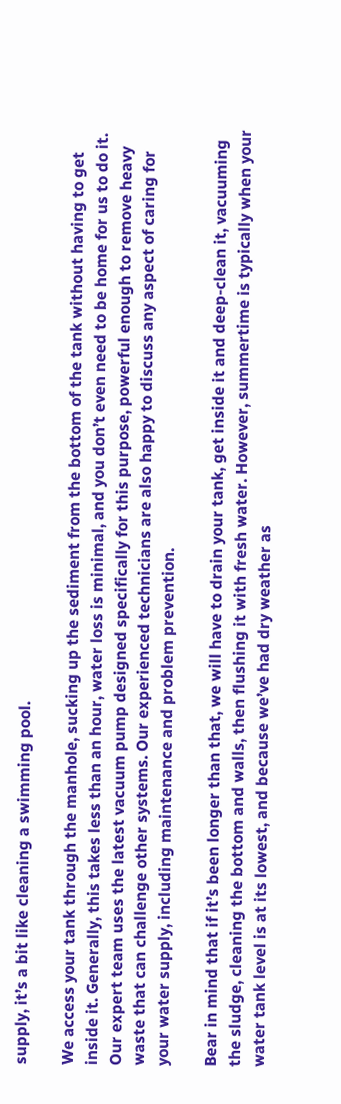supply, it’s a bit like cleaning a swimming pool.

We access your tank through the manhole, sucking up the sediment from the bottom of the tank without having to get inside it. Generally, this takes less than an hour, water loss is minimal, and you don’t even need to be home for us to do it. Our expert team uses the latest vacuum pump designed specifically for this purpose, powerful enough to remove heavy waste that can challenge other systems. Our experienced technicians are also happy to discuss any aspect of caring for your water supply, including maintenance and problem prevention.

Bear in mind that if it’s been longer than that, we will have to drain your tank, get inside it and deep-clean it, vacuuming the sludge, cleaning the bottom and walls, then flushing it with fresh water. However, summertime is typically when your water tank level is at its lowest, and because we’ve had dry weather as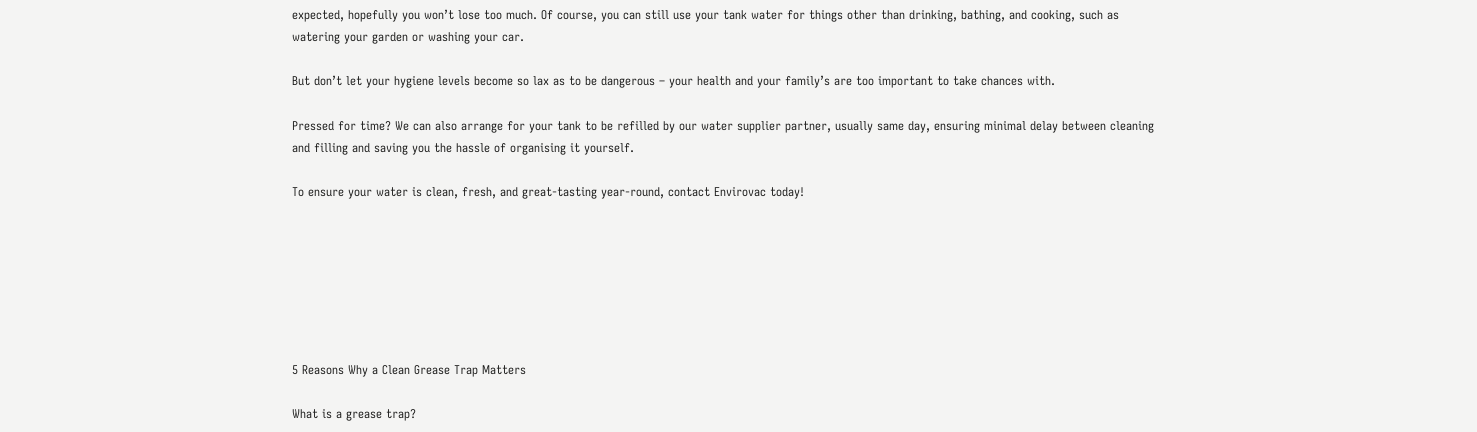expected, hopefully you won’t lose too much. Of course, you can still use your tank water for things other than drinking, bathing, and cooking, such as watering your garden or washing your car.

But don’t let your hygiene levels become so lax as to be dangerous – your health and your family’s are too important to take chances with.

Pressed for time? We can also arrange for your tank to be refilled by our water supplier partner, usually same day, ensuring minimal delay between cleaning and filling and saving you the hassle of organising it yourself.

To ensure your water is clean, fresh, and great-tasting year-round, contact Envirovac today!







5 Reasons Why a Clean Grease Trap Matters

What is a grease trap?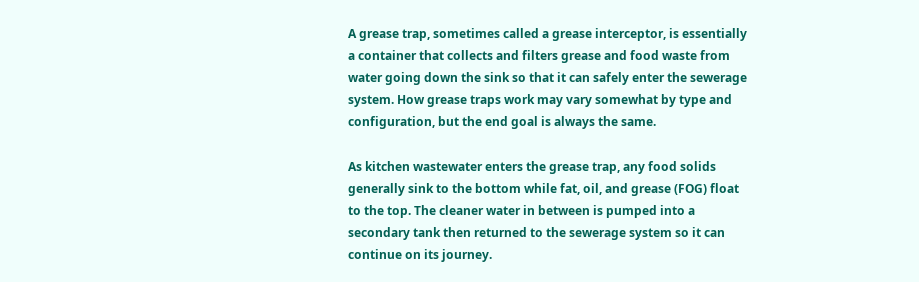A grease trap, sometimes called a grease interceptor, is essentially a container that collects and filters grease and food waste from water going down the sink so that it can safely enter the sewerage system. How grease traps work may vary somewhat by type and configuration, but the end goal is always the same.

As kitchen wastewater enters the grease trap, any food solids generally sink to the bottom while fat, oil, and grease (FOG) float to the top. The cleaner water in between is pumped into a secondary tank then returned to the sewerage system so it can continue on its journey.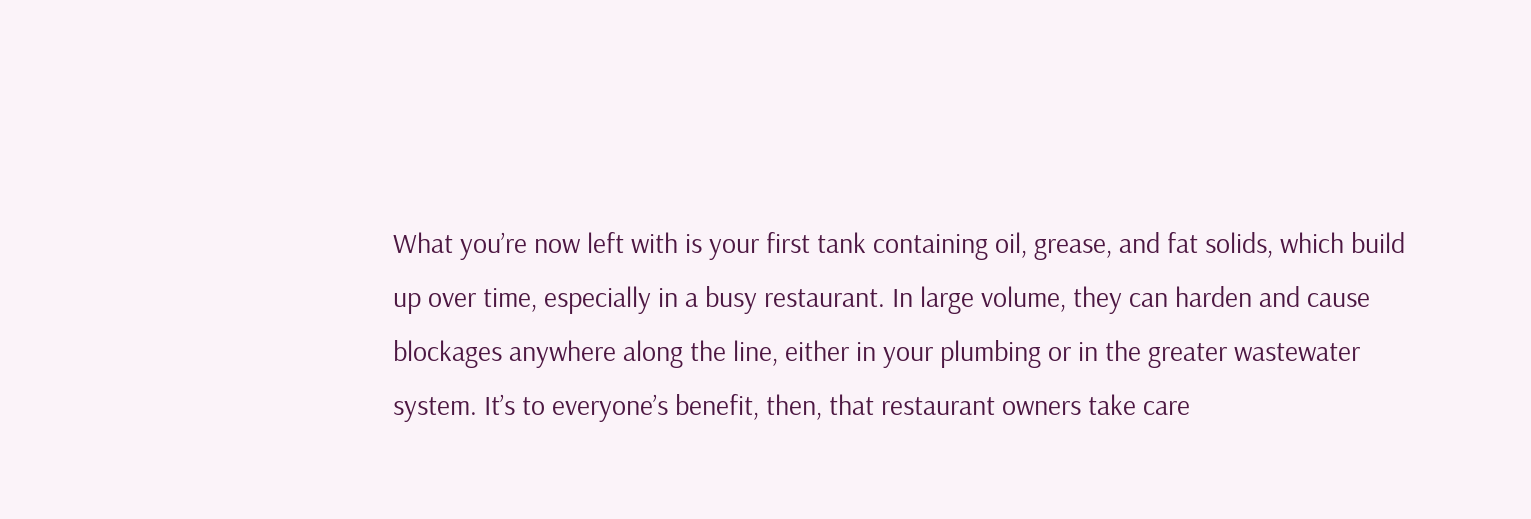What you’re now left with is your first tank containing oil, grease, and fat solids, which build up over time, especially in a busy restaurant. In large volume, they can harden and cause blockages anywhere along the line, either in your plumbing or in the greater wastewater system. It’s to everyone’s benefit, then, that restaurant owners take care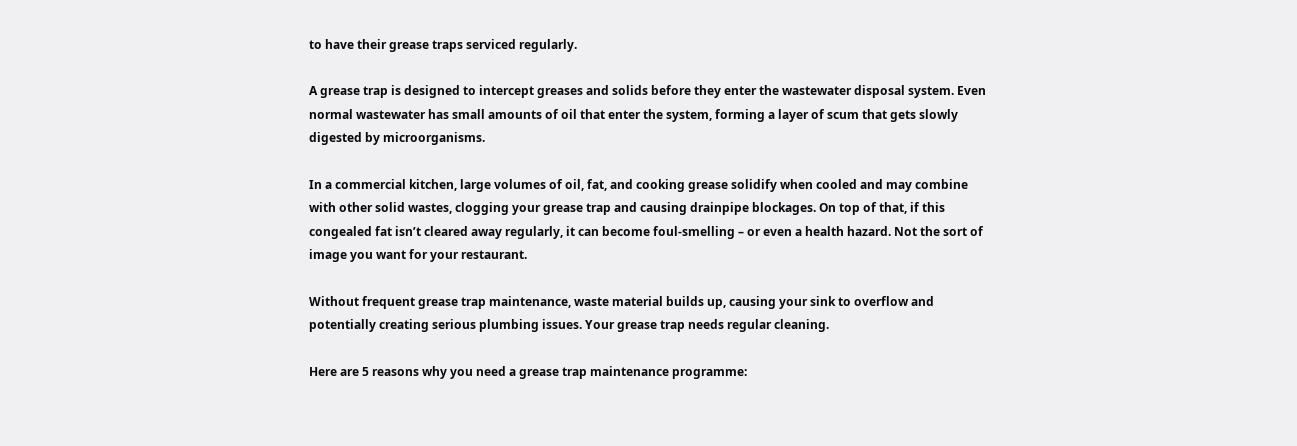to have their grease traps serviced regularly.

A grease trap is designed to intercept greases and solids before they enter the wastewater disposal system. Even normal wastewater has small amounts of oil that enter the system, forming a layer of scum that gets slowly digested by microorganisms.

In a commercial kitchen, large volumes of oil, fat, and cooking grease solidify when cooled and may combine with other solid wastes, clogging your grease trap and causing drainpipe blockages. On top of that, if this congealed fat isn’t cleared away regularly, it can become foul-smelling – or even a health hazard. Not the sort of image you want for your restaurant.

Without frequent grease trap maintenance, waste material builds up, causing your sink to overflow and potentially creating serious plumbing issues. Your grease trap needs regular cleaning.

Here are 5 reasons why you need a grease trap maintenance programme: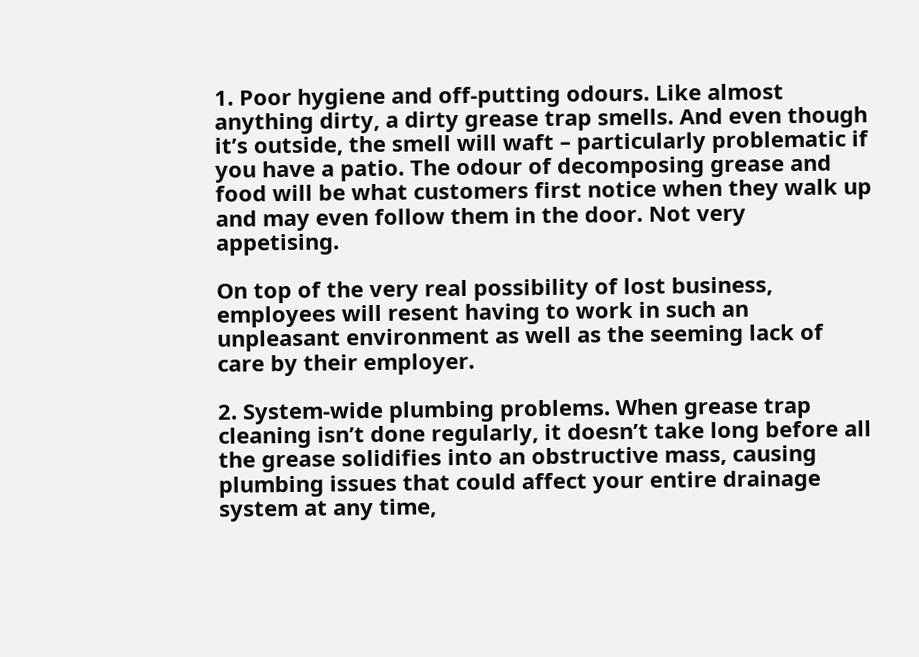1. Poor hygiene and off-putting odours. Like almost anything dirty, a dirty grease trap smells. And even though it’s outside, the smell will waft – particularly problematic if you have a patio. The odour of decomposing grease and food will be what customers first notice when they walk up and may even follow them in the door. Not very appetising.

On top of the very real possibility of lost business, employees will resent having to work in such an unpleasant environment as well as the seeming lack of care by their employer.

2. System-wide plumbing problems. When grease trap cleaning isn’t done regularly, it doesn’t take long before all the grease solidifies into an obstructive mass, causing plumbing issues that could affect your entire drainage system at any time,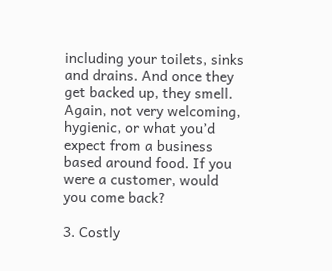including your toilets, sinks and drains. And once they get backed up, they smell. Again, not very welcoming, hygienic, or what you’d expect from a business based around food. If you were a customer, would you come back?

3. Costly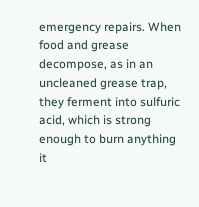emergency repairs. When food and grease decompose, as in an uncleaned grease trap, they ferment into sulfuric acid, which is strong enough to burn anything it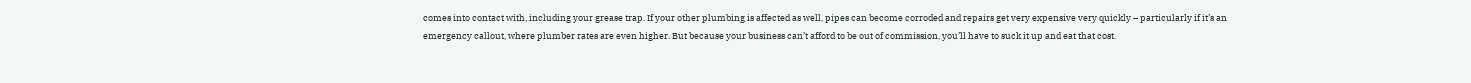comes into contact with, including your grease trap. If your other plumbing is affected as well, pipes can become corroded and repairs get very expensive very quickly – particularly if it’s an emergency callout, where plumber rates are even higher. But because your business can’t afford to be out of commission, you’ll have to suck it up and eat that cost.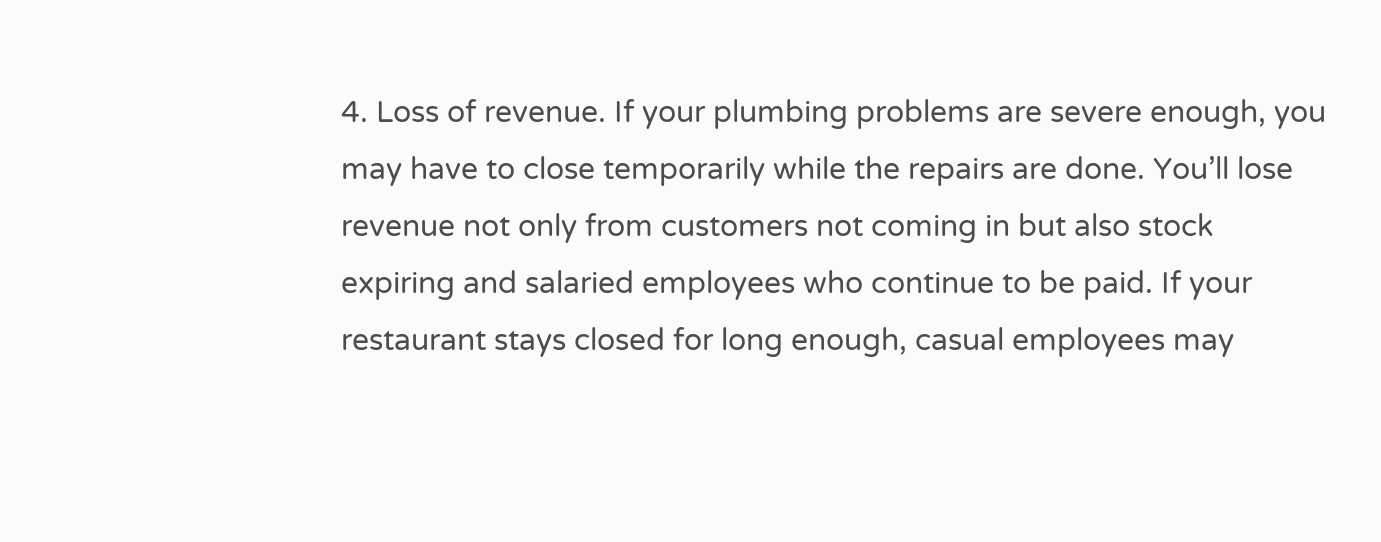4. Loss of revenue. If your plumbing problems are severe enough, you may have to close temporarily while the repairs are done. You’ll lose revenue not only from customers not coming in but also stock expiring and salaried employees who continue to be paid. If your restaurant stays closed for long enough, casual employees may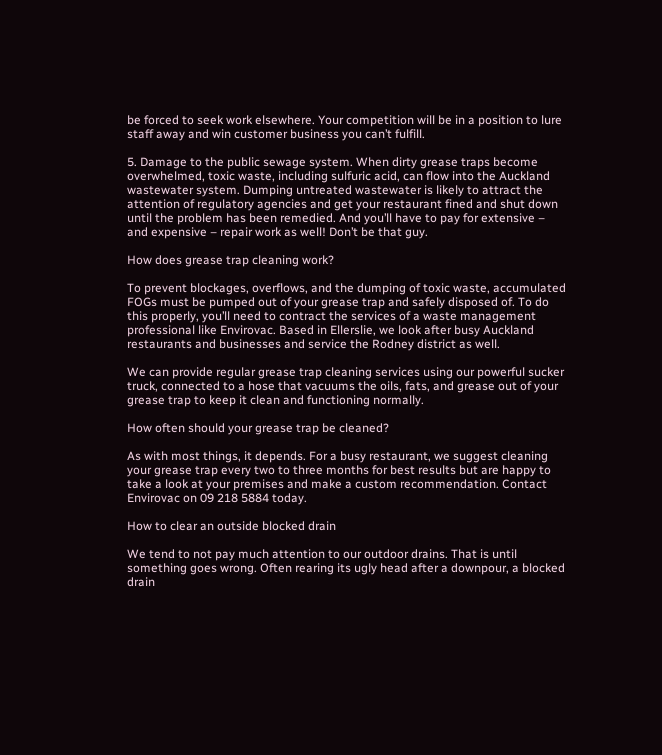be forced to seek work elsewhere. Your competition will be in a position to lure staff away and win customer business you can’t fulfill.

5. Damage to the public sewage system. When dirty grease traps become overwhelmed, toxic waste, including sulfuric acid, can flow into the Auckland wastewater system. Dumping untreated wastewater is likely to attract the attention of regulatory agencies and get your restaurant fined and shut down until the problem has been remedied. And you’ll have to pay for extensive – and expensive – repair work as well! Don’t be that guy.

How does grease trap cleaning work?

To prevent blockages, overflows, and the dumping of toxic waste, accumulated FOGs must be pumped out of your grease trap and safely disposed of. To do this properly, you’ll need to contract the services of a waste management professional like Envirovac. Based in Ellerslie, we look after busy Auckland restaurants and businesses and service the Rodney district as well.

We can provide regular grease trap cleaning services using our powerful sucker truck, connected to a hose that vacuums the oils, fats, and grease out of your grease trap to keep it clean and functioning normally.

How often should your grease trap be cleaned?

As with most things, it depends. For a busy restaurant, we suggest cleaning your grease trap every two to three months for best results but are happy to take a look at your premises and make a custom recommendation. Contact Envirovac on 09 218 5884 today.

How to clear an outside blocked drain

We tend to not pay much attention to our outdoor drains. That is until something goes wrong. Often rearing its ugly head after a downpour, a blocked drain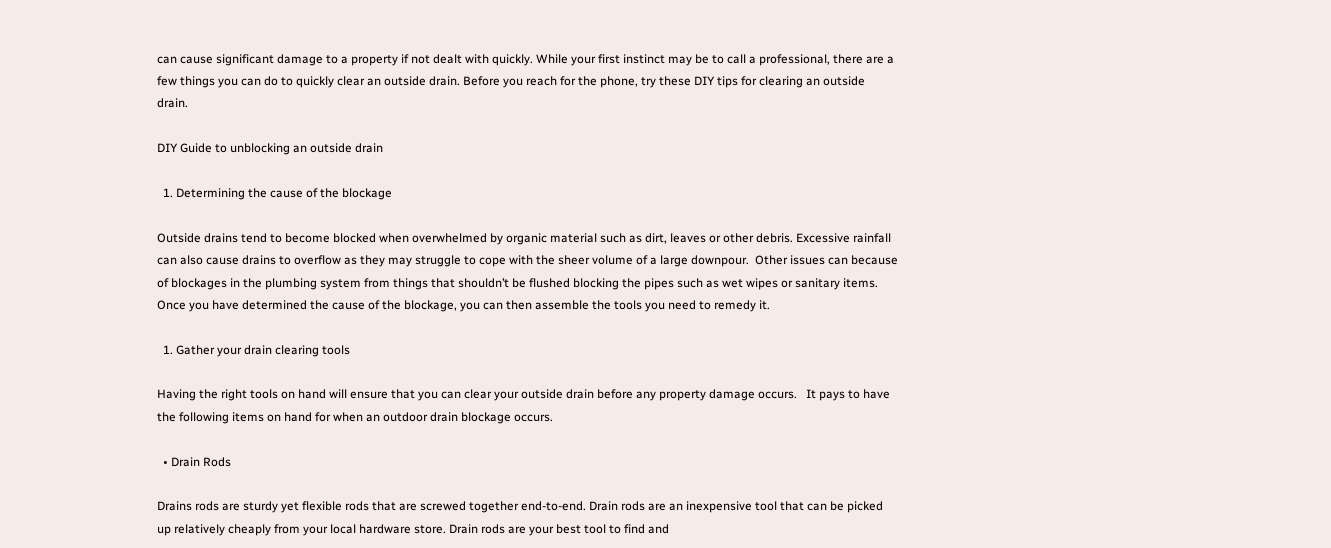can cause significant damage to a property if not dealt with quickly. While your first instinct may be to call a professional, there are a few things you can do to quickly clear an outside drain. Before you reach for the phone, try these DIY tips for clearing an outside drain.

DIY Guide to unblocking an outside drain

  1. Determining the cause of the blockage

Outside drains tend to become blocked when overwhelmed by organic material such as dirt, leaves or other debris. Excessive rainfall can also cause drains to overflow as they may struggle to cope with the sheer volume of a large downpour.  Other issues can because of blockages in the plumbing system from things that shouldn’t be flushed blocking the pipes such as wet wipes or sanitary items. Once you have determined the cause of the blockage, you can then assemble the tools you need to remedy it.

  1. Gather your drain clearing tools

Having the right tools on hand will ensure that you can clear your outside drain before any property damage occurs.   It pays to have the following items on hand for when an outdoor drain blockage occurs.

  • Drain Rods

Drains rods are sturdy yet flexible rods that are screwed together end-to-end. Drain rods are an inexpensive tool that can be picked up relatively cheaply from your local hardware store. Drain rods are your best tool to find and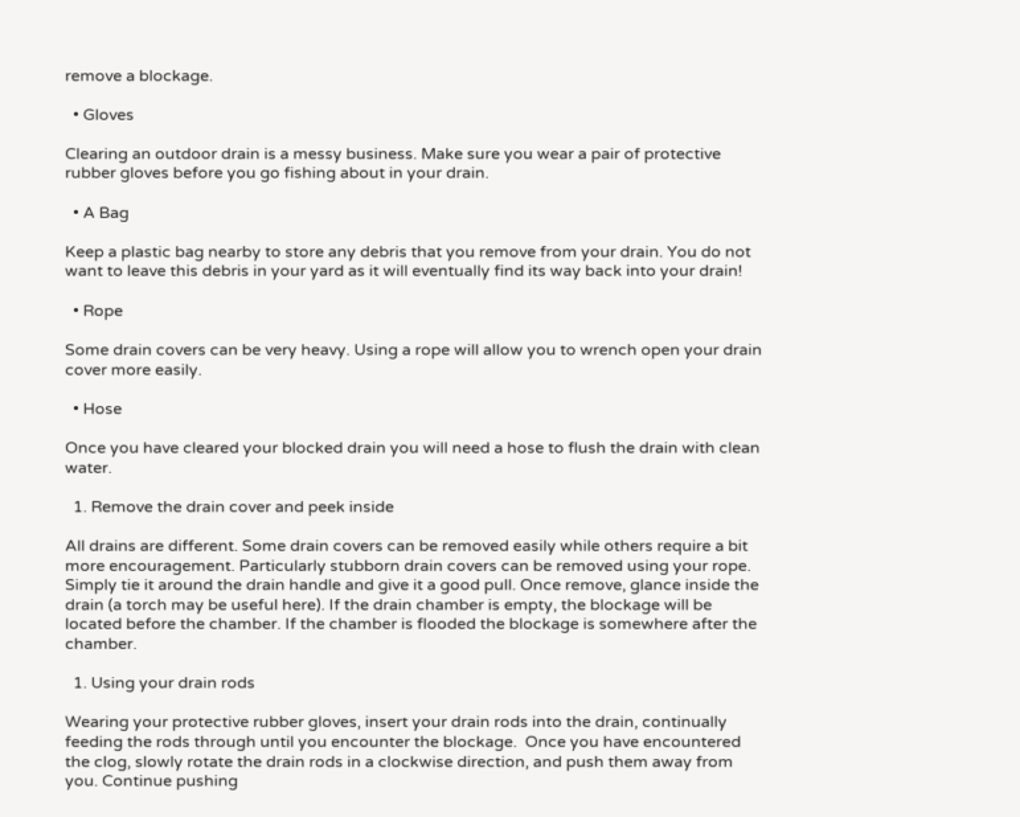remove a blockage.

  • Gloves

Clearing an outdoor drain is a messy business. Make sure you wear a pair of protective rubber gloves before you go fishing about in your drain.

  • A Bag

Keep a plastic bag nearby to store any debris that you remove from your drain. You do not want to leave this debris in your yard as it will eventually find its way back into your drain!

  • Rope

Some drain covers can be very heavy. Using a rope will allow you to wrench open your drain cover more easily.

  • Hose

Once you have cleared your blocked drain you will need a hose to flush the drain with clean water.

  1. Remove the drain cover and peek inside

All drains are different. Some drain covers can be removed easily while others require a bit more encouragement. Particularly stubborn drain covers can be removed using your rope. Simply tie it around the drain handle and give it a good pull. Once remove, glance inside the drain (a torch may be useful here). If the drain chamber is empty, the blockage will be located before the chamber. If the chamber is flooded the blockage is somewhere after the chamber.

  1. Using your drain rods

Wearing your protective rubber gloves, insert your drain rods into the drain, continually feeding the rods through until you encounter the blockage.  Once you have encountered the clog, slowly rotate the drain rods in a clockwise direction, and push them away from you. Continue pushing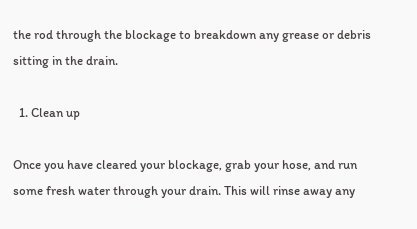the rod through the blockage to breakdown any grease or debris sitting in the drain.

  1. Clean up

Once you have cleared your blockage, grab your hose, and run some fresh water through your drain. This will rinse away any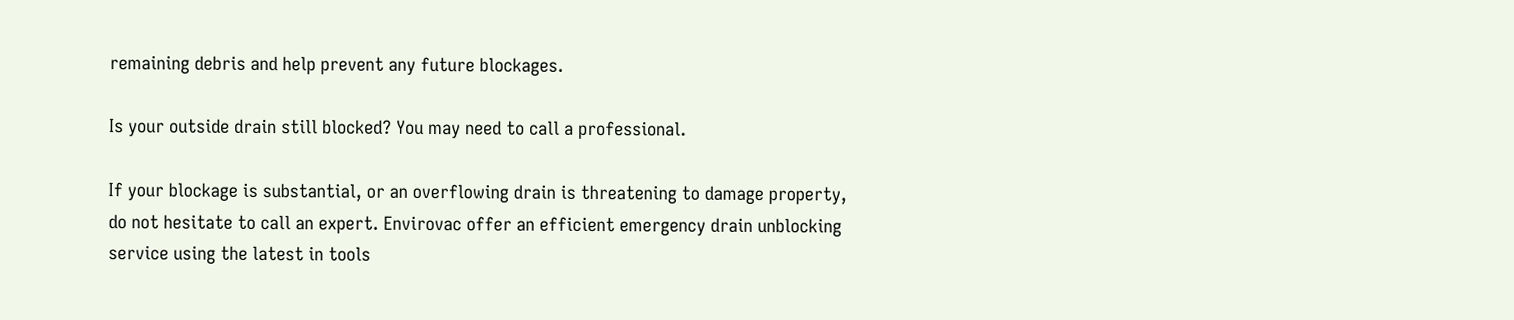remaining debris and help prevent any future blockages.

Is your outside drain still blocked? You may need to call a professional.

If your blockage is substantial, or an overflowing drain is threatening to damage property, do not hesitate to call an expert. Envirovac offer an efficient emergency drain unblocking service using the latest in tools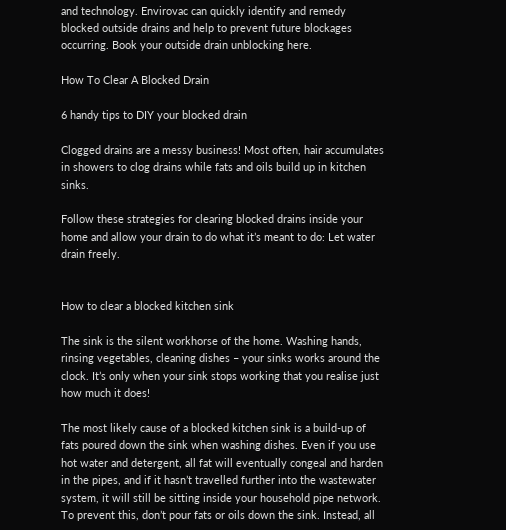and technology. Envirovac can quickly identify and remedy blocked outside drains and help to prevent future blockages occurring. Book your outside drain unblocking here.

How To Clear A Blocked Drain

6 handy tips to DIY your blocked drain

Clogged drains are a messy business! Most often, hair accumulates in showers to clog drains while fats and oils build up in kitchen sinks.

Follow these strategies for clearing blocked drains inside your home and allow your drain to do what it’s meant to do: Let water drain freely.


How to clear a blocked kitchen sink

The sink is the silent workhorse of the home. Washing hands, rinsing vegetables, cleaning dishes – your sinks works around the clock. It’s only when your sink stops working that you realise just how much it does!

The most likely cause of a blocked kitchen sink is a build-up of fats poured down the sink when washing dishes. Even if you use hot water and detergent, all fat will eventually congeal and harden in the pipes, and if it hasn’t travelled further into the wastewater system, it will still be sitting inside your household pipe network. To prevent this, don’t pour fats or oils down the sink. Instead, all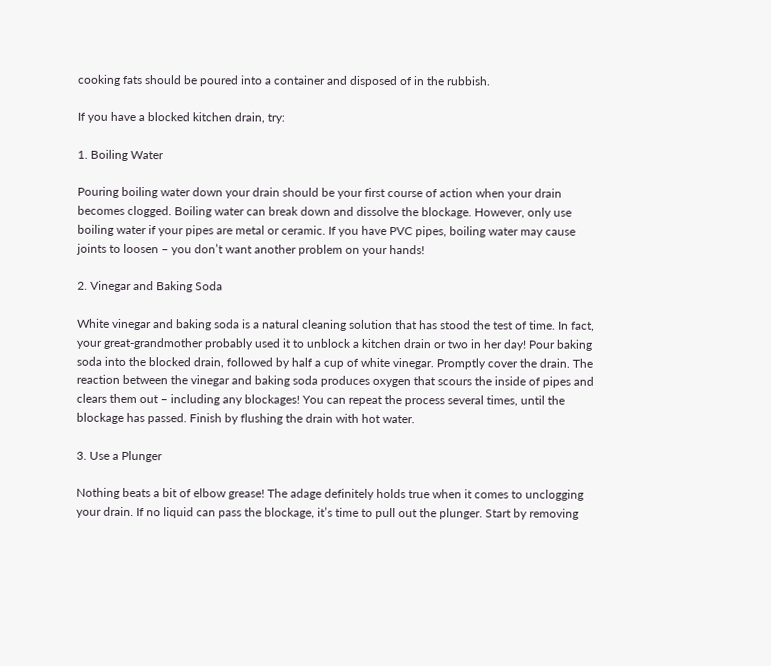cooking fats should be poured into a container and disposed of in the rubbish.

If you have a blocked kitchen drain, try:

1. Boiling Water

Pouring boiling water down your drain should be your first course of action when your drain becomes clogged. Boiling water can break down and dissolve the blockage. However, only use boiling water if your pipes are metal or ceramic. If you have PVC pipes, boiling water may cause joints to loosen – you don’t want another problem on your hands!

2. Vinegar and Baking Soda

White vinegar and baking soda is a natural cleaning solution that has stood the test of time. In fact, your great-grandmother probably used it to unblock a kitchen drain or two in her day! Pour baking soda into the blocked drain, followed by half a cup of white vinegar. Promptly cover the drain. The reaction between the vinegar and baking soda produces oxygen that scours the inside of pipes and clears them out – including any blockages! You can repeat the process several times, until the blockage has passed. Finish by flushing the drain with hot water.

3. Use a Plunger

Nothing beats a bit of elbow grease! The adage definitely holds true when it comes to unclogging your drain. If no liquid can pass the blockage, it’s time to pull out the plunger. Start by removing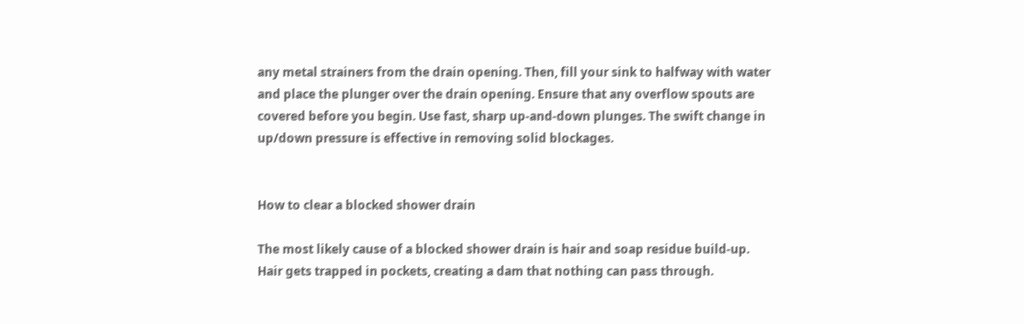any metal strainers from the drain opening. Then, fill your sink to halfway with water and place the plunger over the drain opening. Ensure that any overflow spouts are covered before you begin. Use fast, sharp up-and-down plunges. The swift change in up/down pressure is effective in removing solid blockages.


How to clear a blocked shower drain

The most likely cause of a blocked shower drain is hair and soap residue build-up. Hair gets trapped in pockets, creating a dam that nothing can pass through.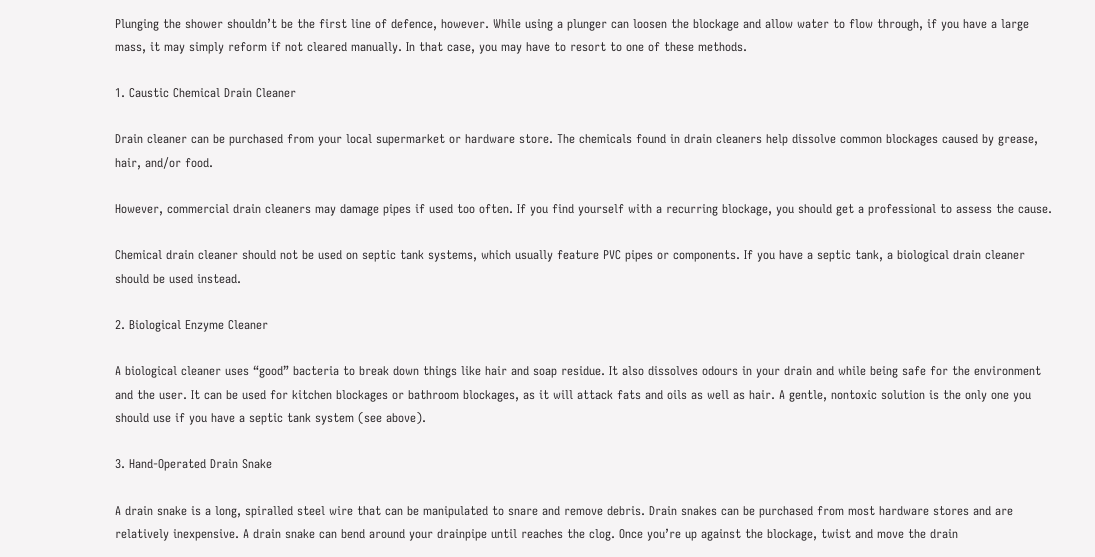Plunging the shower shouldn’t be the first line of defence, however. While using a plunger can loosen the blockage and allow water to flow through, if you have a large mass, it may simply reform if not cleared manually. In that case, you may have to resort to one of these methods.

1. Caustic Chemical Drain Cleaner

Drain cleaner can be purchased from your local supermarket or hardware store. The chemicals found in drain cleaners help dissolve common blockages caused by grease, hair, and/or food.

However, commercial drain cleaners may damage pipes if used too often. If you find yourself with a recurring blockage, you should get a professional to assess the cause.

Chemical drain cleaner should not be used on septic tank systems, which usually feature PVC pipes or components. If you have a septic tank, a biological drain cleaner should be used instead.

2. Biological Enzyme Cleaner

A biological cleaner uses “good” bacteria to break down things like hair and soap residue. It also dissolves odours in your drain and while being safe for the environment and the user. It can be used for kitchen blockages or bathroom blockages, as it will attack fats and oils as well as hair. A gentle, nontoxic solution is the only one you should use if you have a septic tank system (see above).

3. Hand-Operated Drain Snake

A drain snake is a long, spiralled steel wire that can be manipulated to snare and remove debris. Drain snakes can be purchased from most hardware stores and are relatively inexpensive. A drain snake can bend around your drainpipe until reaches the clog. Once you’re up against the blockage, twist and move the drain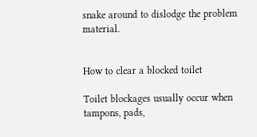snake around to dislodge the problem material.


How to clear a blocked toilet

Toilet blockages usually occur when tampons, pads,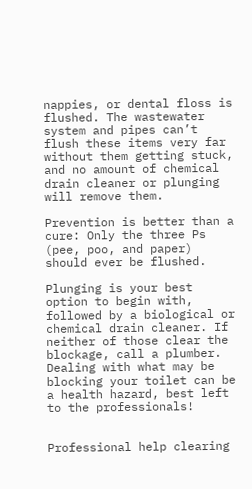nappies, or dental floss is flushed. The wastewater system and pipes can’t flush these items very far without them getting stuck, and no amount of chemical drain cleaner or plunging will remove them.

Prevention is better than a cure: Only the three Ps (pee, poo, and paper) should ever be flushed.

Plunging is your best option to begin with, followed by a biological or chemical drain cleaner. If neither of those clear the blockage, call a plumber. Dealing with what may be blocking your toilet can be a health hazard, best left to the professionals!


Professional help clearing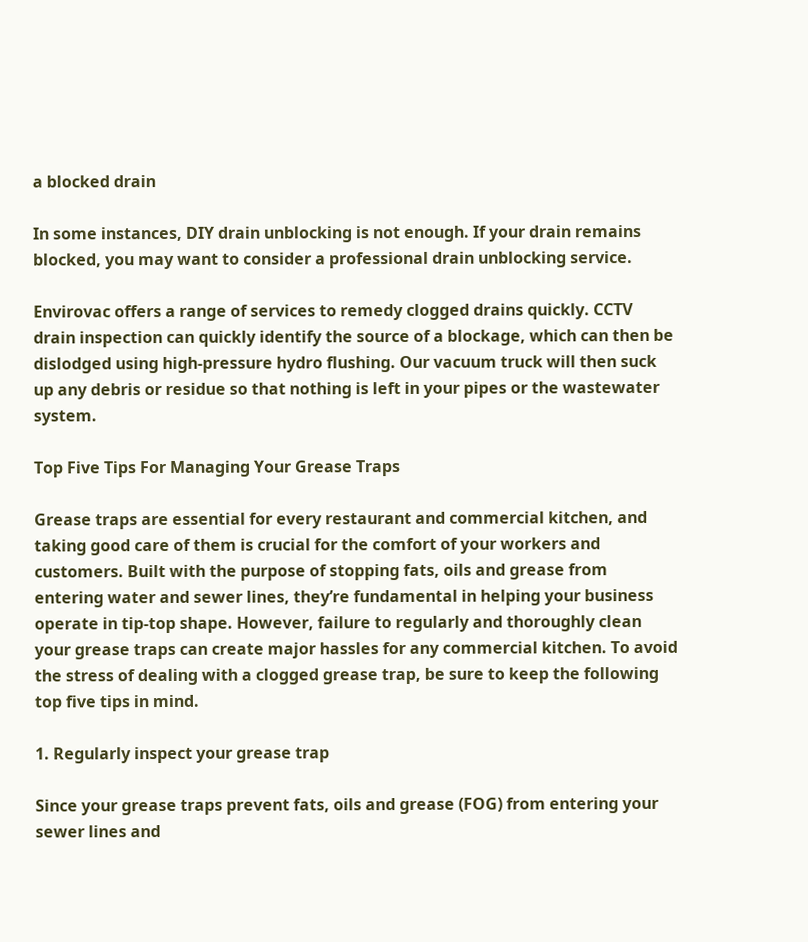a blocked drain

In some instances, DIY drain unblocking is not enough. If your drain remains blocked, you may want to consider a professional drain unblocking service.

Envirovac offers a range of services to remedy clogged drains quickly. CCTV drain inspection can quickly identify the source of a blockage, which can then be dislodged using high-pressure hydro flushing. Our vacuum truck will then suck up any debris or residue so that nothing is left in your pipes or the wastewater system.

Top Five Tips For Managing Your Grease Traps

Grease traps are essential for every restaurant and commercial kitchen, and taking good care of them is crucial for the comfort of your workers and customers. Built with the purpose of stopping fats, oils and grease from entering water and sewer lines, they’re fundamental in helping your business operate in tip-top shape. However, failure to regularly and thoroughly clean your grease traps can create major hassles for any commercial kitchen. To avoid the stress of dealing with a clogged grease trap, be sure to keep the following top five tips in mind.

1. Regularly inspect your grease trap

Since your grease traps prevent fats, oils and grease (FOG) from entering your sewer lines and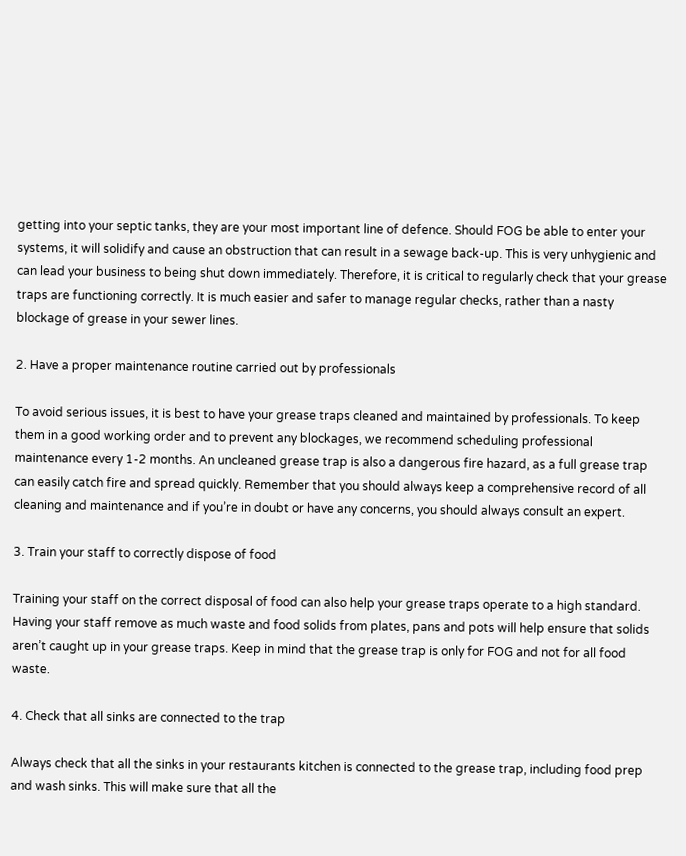getting into your septic tanks, they are your most important line of defence. Should FOG be able to enter your systems, it will solidify and cause an obstruction that can result in a sewage back-up. This is very unhygienic and can lead your business to being shut down immediately. Therefore, it is critical to regularly check that your grease traps are functioning correctly. It is much easier and safer to manage regular checks, rather than a nasty blockage of grease in your sewer lines.

2. Have a proper maintenance routine carried out by professionals

To avoid serious issues, it is best to have your grease traps cleaned and maintained by professionals. To keep them in a good working order and to prevent any blockages, we recommend scheduling professional maintenance every 1-2 months. An uncleaned grease trap is also a dangerous fire hazard, as a full grease trap can easily catch fire and spread quickly. Remember that you should always keep a comprehensive record of all cleaning and maintenance and if you’re in doubt or have any concerns, you should always consult an expert.

3. Train your staff to correctly dispose of food

Training your staff on the correct disposal of food can also help your grease traps operate to a high standard. Having your staff remove as much waste and food solids from plates, pans and pots will help ensure that solids aren’t caught up in your grease traps. Keep in mind that the grease trap is only for FOG and not for all food waste.

4. Check that all sinks are connected to the trap

Always check that all the sinks in your restaurants kitchen is connected to the grease trap, including food prep and wash sinks. This will make sure that all the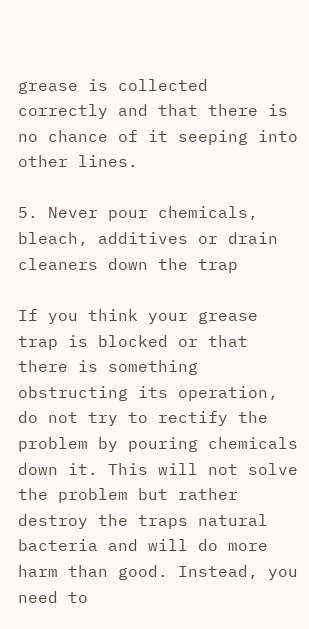grease is collected correctly and that there is no chance of it seeping into other lines.

5. Never pour chemicals, bleach, additives or drain cleaners down the trap

If you think your grease trap is blocked or that there is something obstructing its operation, do not try to rectify the problem by pouring chemicals down it. This will not solve the problem but rather destroy the traps natural bacteria and will do more harm than good. Instead, you need to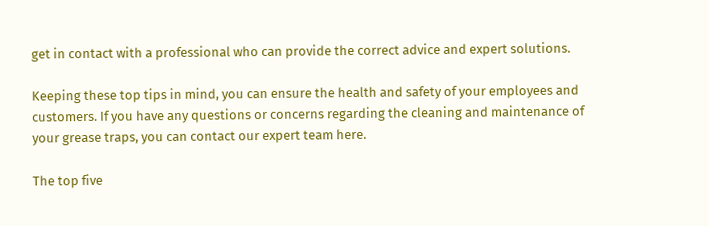get in contact with a professional who can provide the correct advice and expert solutions.

Keeping these top tips in mind, you can ensure the health and safety of your employees and customers. If you have any questions or concerns regarding the cleaning and maintenance of your grease traps, you can contact our expert team here.

The top five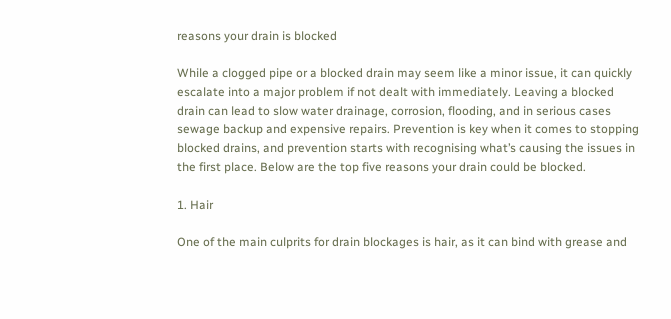reasons your drain is blocked

While a clogged pipe or a blocked drain may seem like a minor issue, it can quickly escalate into a major problem if not dealt with immediately. Leaving a blocked drain can lead to slow water drainage, corrosion, flooding, and in serious cases sewage backup and expensive repairs. Prevention is key when it comes to stopping blocked drains, and prevention starts with recognising what’s causing the issues in the first place. Below are the top five reasons your drain could be blocked.

1. Hair

One of the main culprits for drain blockages is hair, as it can bind with grease and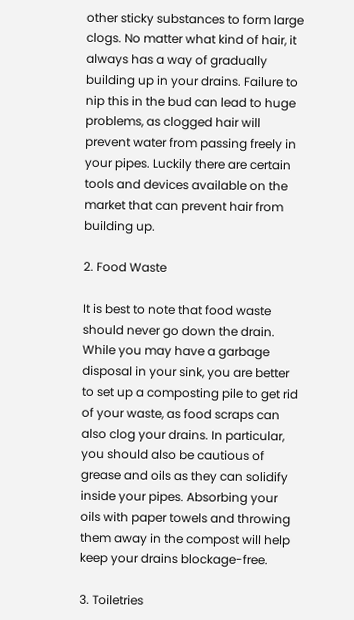other sticky substances to form large clogs. No matter what kind of hair, it always has a way of gradually building up in your drains. Failure to nip this in the bud can lead to huge problems, as clogged hair will prevent water from passing freely in your pipes. Luckily there are certain tools and devices available on the market that can prevent hair from building up.

2. Food Waste

It is best to note that food waste should never go down the drain. While you may have a garbage disposal in your sink, you are better to set up a composting pile to get rid of your waste, as food scraps can also clog your drains. In particular, you should also be cautious of grease and oils as they can solidify inside your pipes. Absorbing your oils with paper towels and throwing them away in the compost will help keep your drains blockage-free.

3. Toiletries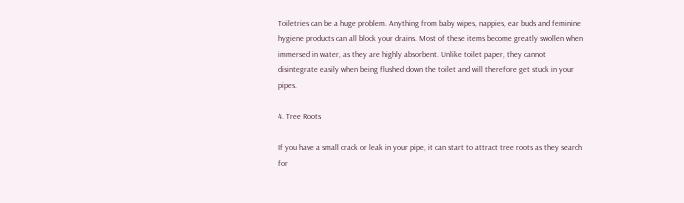Toiletries can be a huge problem. Anything from baby wipes, nappies, ear buds and feminine hygiene products can all block your drains. Most of these items become greatly swollen when immersed in water, as they are highly absorbent. Unlike toilet paper, they cannot disintegrate easily when being flushed down the toilet and will therefore get stuck in your pipes.

4. Tree Roots

If you have a small crack or leak in your pipe, it can start to attract tree roots as they search for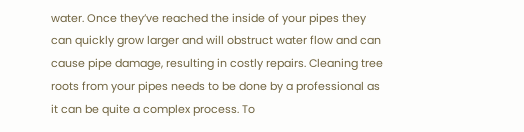water. Once they’ve reached the inside of your pipes they can quickly grow larger and will obstruct water flow and can cause pipe damage, resulting in costly repairs. Cleaning tree roots from your pipes needs to be done by a professional as it can be quite a complex process. To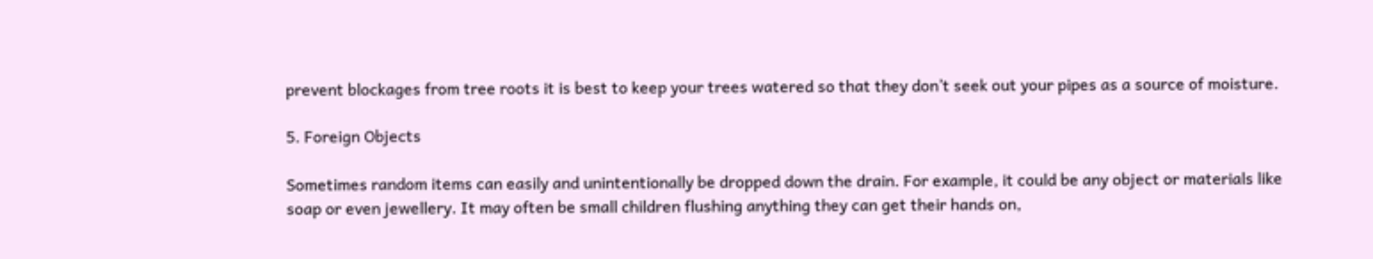prevent blockages from tree roots it is best to keep your trees watered so that they don’t seek out your pipes as a source of moisture.

5. Foreign Objects

Sometimes random items can easily and unintentionally be dropped down the drain. For example, it could be any object or materials like soap or even jewellery. It may often be small children flushing anything they can get their hands on,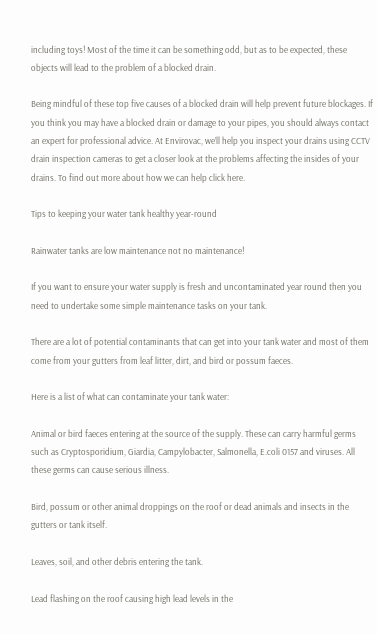including toys! Most of the time it can be something odd, but as to be expected, these objects will lead to the problem of a blocked drain.

Being mindful of these top five causes of a blocked drain will help prevent future blockages. If you think you may have a blocked drain or damage to your pipes, you should always contact an expert for professional advice. At Envirovac, we’ll help you inspect your drains using CCTV drain inspection cameras to get a closer look at the problems affecting the insides of your drains. To find out more about how we can help click here.

Tips to keeping your water tank healthy year-round

Rainwater tanks are low maintenance not no maintenance!

If you want to ensure your water supply is fresh and uncontaminated year round then you need to undertake some simple maintenance tasks on your tank.

There are a lot of potential contaminants that can get into your tank water and most of them come from your gutters from leaf litter, dirt, and bird or possum faeces.

Here is a list of what can contaminate your tank water:

Animal or bird faeces entering at the source of the supply. These can carry harmful germs such as Cryptosporidium, Giardia, Campylobacter, Salmonella, E.coli 0157 and viruses. All these germs can cause serious illness.

Bird, possum or other animal droppings on the roof or dead animals and insects in the gutters or tank itself.

Leaves, soil, and other debris entering the tank.

Lead flashing on the roof causing high lead levels in the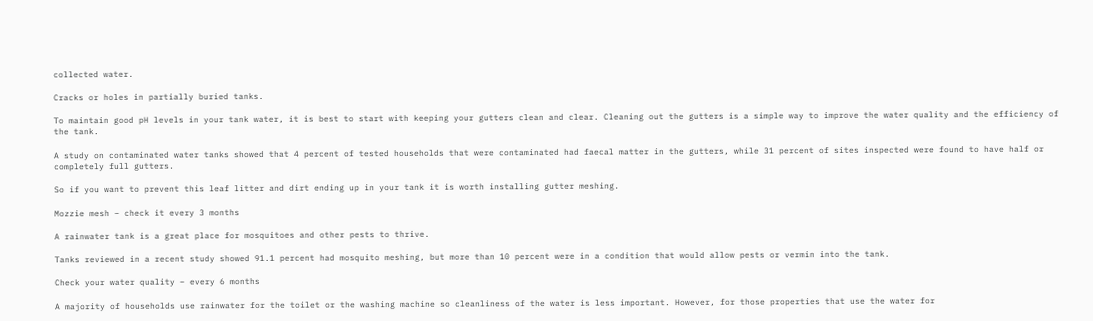collected water.

Cracks or holes in partially buried tanks.

To maintain good pH levels in your tank water, it is best to start with keeping your gutters clean and clear. Cleaning out the gutters is a simple way to improve the water quality and the efficiency of the tank.

A study on contaminated water tanks showed that 4 percent of tested households that were contaminated had faecal matter in the gutters, while 31 percent of sites inspected were found to have half or completely full gutters.

So if you want to prevent this leaf litter and dirt ending up in your tank it is worth installing gutter meshing.

Mozzie mesh – check it every 3 months

A rainwater tank is a great place for mosquitoes and other pests to thrive.

Tanks reviewed in a recent study showed 91.1 percent had mosquito meshing, but more than 10 percent were in a condition that would allow pests or vermin into the tank.

Check your water quality – every 6 months

A majority of households use rainwater for the toilet or the washing machine so cleanliness of the water is less important. However, for those properties that use the water for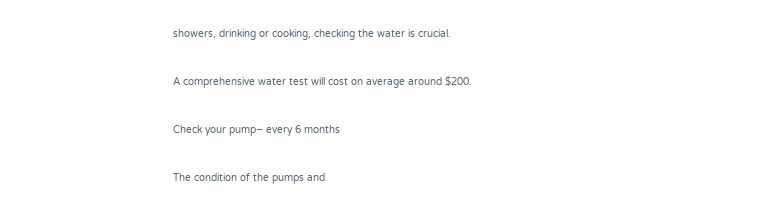showers, drinking or cooking, checking the water is crucial.

A comprehensive water test will cost on average around $200.

Check your pump– every 6 months

The condition of the pumps and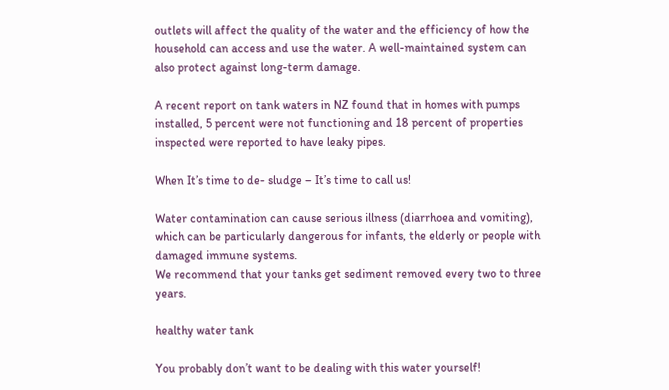outlets will affect the quality of the water and the efficiency of how the household can access and use the water. A well-maintained system can also protect against long-term damage.

A recent report on tank waters in NZ found that in homes with pumps installed, 5 percent were not functioning and 18 percent of properties inspected were reported to have leaky pipes.

When It’s time to de- sludge – It’s time to call us!

Water contamination can cause serious illness (diarrhoea and vomiting), which can be particularly dangerous for infants, the elderly or people with damaged immune systems.
We recommend that your tanks get sediment removed every two to three years.

healthy water tank

You probably don’t want to be dealing with this water yourself!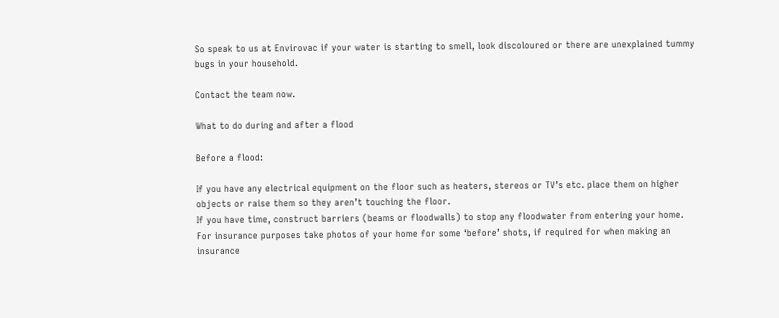So speak to us at Envirovac if your water is starting to smell, look discoloured or there are unexplained tummy bugs in your household.

Contact the team now.

What to do during and after a flood

Before a flood:

If you have any electrical equipment on the floor such as heaters, stereos or TV’s etc. place them on higher objects or raise them so they aren’t touching the floor.
If you have time, construct barriers (beams or floodwalls) to stop any floodwater from entering your home.
For insurance purposes take photos of your home for some ‘before’ shots, if required for when making an insurance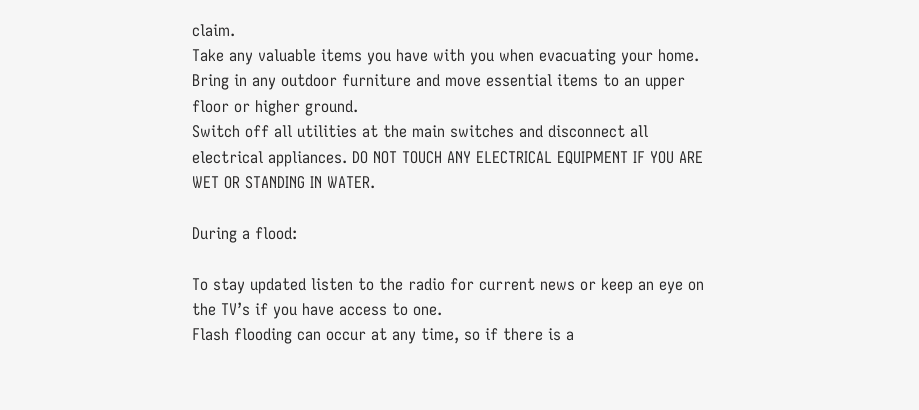claim.
Take any valuable items you have with you when evacuating your home.
Bring in any outdoor furniture and move essential items to an upper floor or higher ground.
Switch off all utilities at the main switches and disconnect all electrical appliances. DO NOT TOUCH ANY ELECTRICAL EQUIPMENT IF YOU ARE WET OR STANDING IN WATER.

During a flood:

To stay updated listen to the radio for current news or keep an eye on the TV’s if you have access to one.
Flash flooding can occur at any time, so if there is a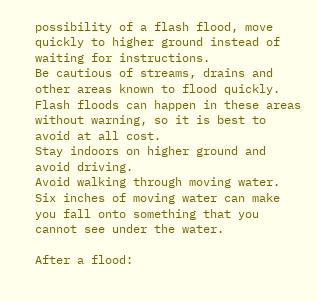possibility of a flash flood, move quickly to higher ground instead of waiting for instructions.
Be cautious of streams, drains and other areas known to flood quickly. Flash floods can happen in these areas without warning, so it is best to avoid at all cost.
Stay indoors on higher ground and avoid driving.
Avoid walking through moving water. Six inches of moving water can make you fall onto something that you cannot see under the water.

After a flood: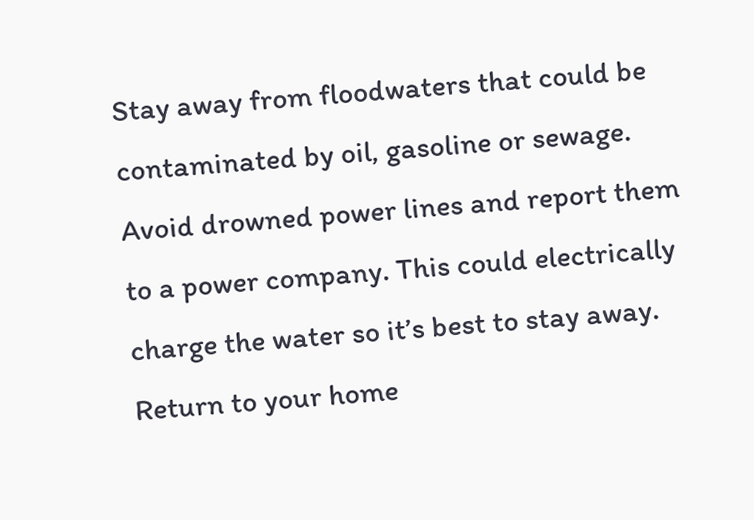Stay away from floodwaters that could be contaminated by oil, gasoline or sewage.
Avoid drowned power lines and report them to a power company. This could electrically charge the water so it’s best to stay away.
Return to your home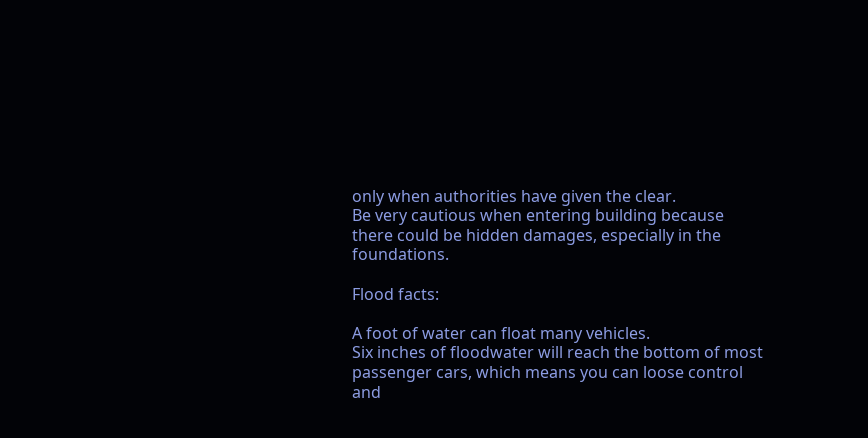only when authorities have given the clear.
Be very cautious when entering building because there could be hidden damages, especially in the foundations.

Flood facts:

A foot of water can float many vehicles.
Six inches of floodwater will reach the bottom of most passenger cars, which means you can loose control and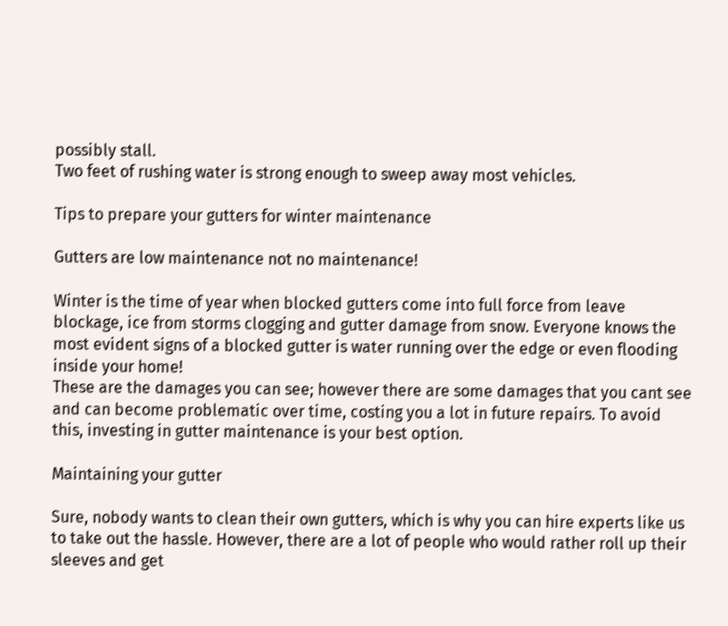possibly stall.
Two feet of rushing water is strong enough to sweep away most vehicles.

Tips to prepare your gutters for winter maintenance

Gutters are low maintenance not no maintenance!

Winter is the time of year when blocked gutters come into full force from leave blockage, ice from storms clogging and gutter damage from snow. Everyone knows the most evident signs of a blocked gutter is water running over the edge or even flooding inside your home!
These are the damages you can see; however there are some damages that you cant see and can become problematic over time, costing you a lot in future repairs. To avoid this, investing in gutter maintenance is your best option.

Maintaining your gutter

Sure, nobody wants to clean their own gutters, which is why you can hire experts like us to take out the hassle. However, there are a lot of people who would rather roll up their sleeves and get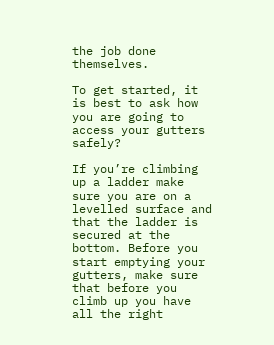the job done themselves.

To get started, it is best to ask how you are going to access your gutters safely?

If you’re climbing up a ladder make sure you are on a levelled surface and that the ladder is secured at the bottom. Before you start emptying your gutters, make sure that before you climb up you have all the right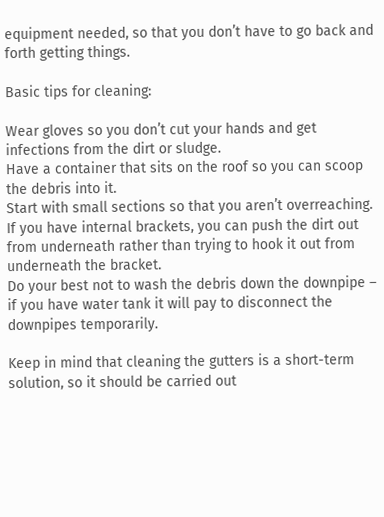equipment needed, so that you don’t have to go back and forth getting things.

Basic tips for cleaning:

Wear gloves so you don’t cut your hands and get infections from the dirt or sludge.
Have a container that sits on the roof so you can scoop the debris into it.
Start with small sections so that you aren’t overreaching.
If you have internal brackets, you can push the dirt out from underneath rather than trying to hook it out from underneath the bracket.
Do your best not to wash the debris down the downpipe – if you have water tank it will pay to disconnect the downpipes temporarily.

Keep in mind that cleaning the gutters is a short-term solution, so it should be carried out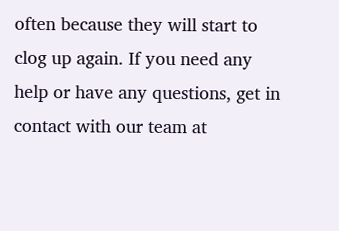often because they will start to clog up again. If you need any help or have any questions, get in contact with our team at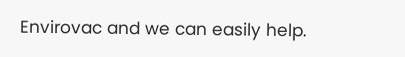Envirovac and we can easily help.